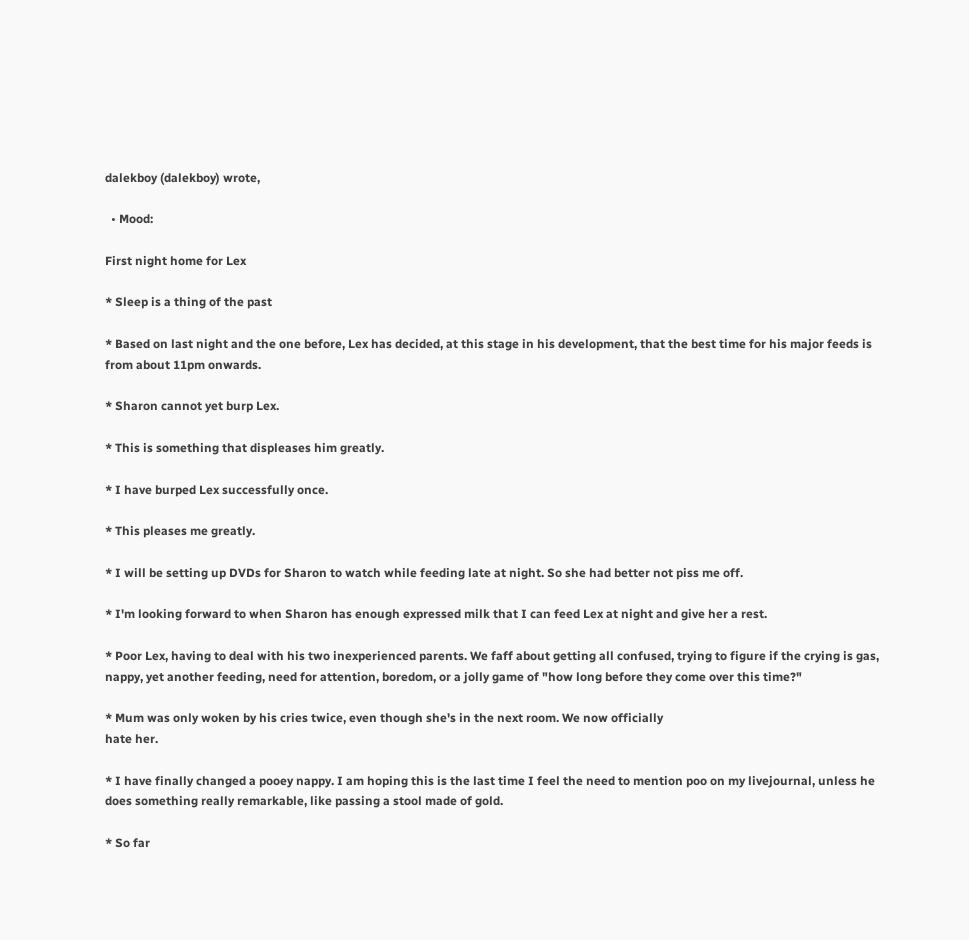dalekboy (dalekboy) wrote,

  • Mood:

First night home for Lex

* Sleep is a thing of the past

* Based on last night and the one before, Lex has decided, at this stage in his development, that the best time for his major feeds is from about 11pm onwards.

* Sharon cannot yet burp Lex.

* This is something that displeases him greatly.

* I have burped Lex successfully once.

* This pleases me greatly.

* I will be setting up DVDs for Sharon to watch while feeding late at night. So she had better not piss me off.

* I'm looking forward to when Sharon has enough expressed milk that I can feed Lex at night and give her a rest.

* Poor Lex, having to deal with his two inexperienced parents. We faff about getting all confused, trying to figure if the crying is gas, nappy, yet another feeding, need for attention, boredom, or a jolly game of "how long before they come over this time?"

* Mum was only woken by his cries twice, even though she's in the next room. We now officially
hate her.

* I have finally changed a pooey nappy. I am hoping this is the last time I feel the need to mention poo on my livejournal, unless he does something really remarkable, like passing a stool made of gold.

* So far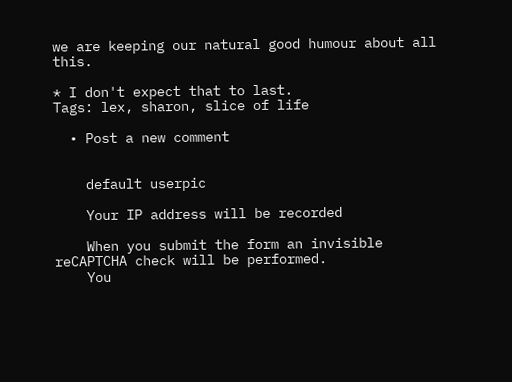we are keeping our natural good humour about all this.

* I don't expect that to last.
Tags: lex, sharon, slice of life

  • Post a new comment


    default userpic

    Your IP address will be recorded

    When you submit the form an invisible reCAPTCHA check will be performed.
    You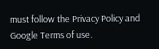must follow the Privacy Policy and Google Terms of use.